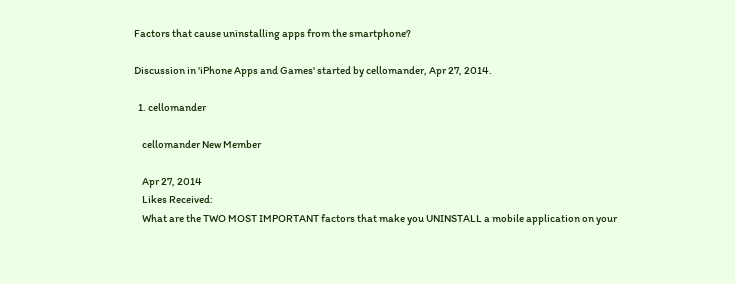Factors that cause uninstalling apps from the smartphone?

Discussion in 'iPhone Apps and Games' started by cellomander, Apr 27, 2014.

  1. cellomander

    cellomander New Member

    Apr 27, 2014
    Likes Received:
    What are the TWO MOST IMPORTANT factors that make you UNINSTALL a mobile application on your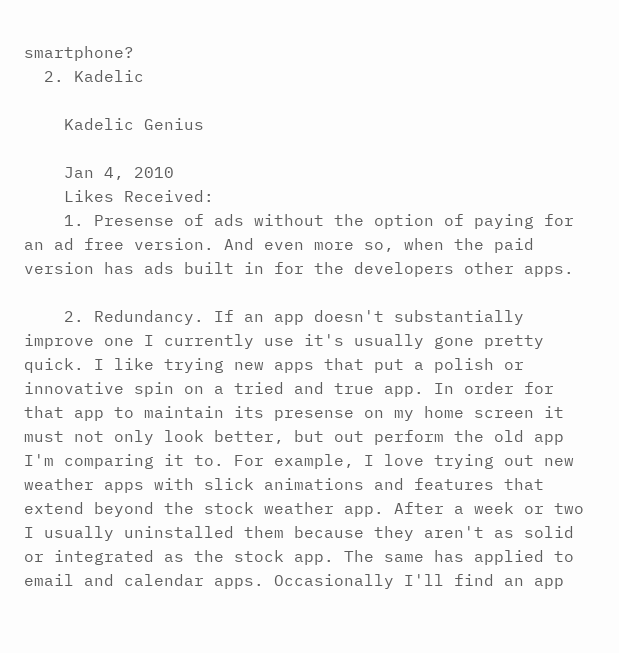smartphone?
  2. Kadelic

    Kadelic Genius

    Jan 4, 2010
    Likes Received:
    1. Presense of ads without the option of paying for an ad free version. And even more so, when the paid version has ads built in for the developers other apps.

    2. Redundancy. If an app doesn't substantially improve one I currently use it's usually gone pretty quick. I like trying new apps that put a polish or innovative spin on a tried and true app. In order for that app to maintain its presense on my home screen it must not only look better, but out perform the old app I'm comparing it to. For example, I love trying out new weather apps with slick animations and features that extend beyond the stock weather app. After a week or two I usually uninstalled them because they aren't as solid or integrated as the stock app. The same has applied to email and calendar apps. Occasionally I'll find an app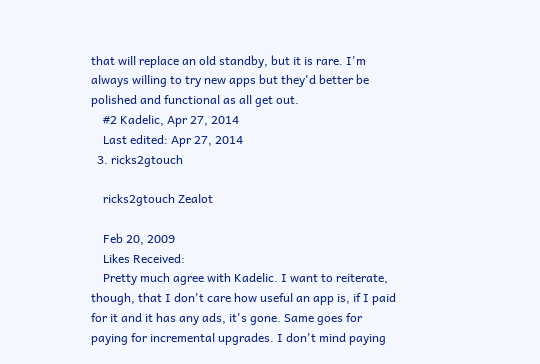that will replace an old standby, but it is rare. I'm always willing to try new apps but they'd better be polished and functional as all get out.
    #2 Kadelic, Apr 27, 2014
    Last edited: Apr 27, 2014
  3. ricks2gtouch

    ricks2gtouch Zealot

    Feb 20, 2009
    Likes Received:
    Pretty much agree with Kadelic. I want to reiterate, though, that I don't care how useful an app is, if I paid for it and it has any ads, it's gone. Same goes for paying for incremental upgrades. I don't mind paying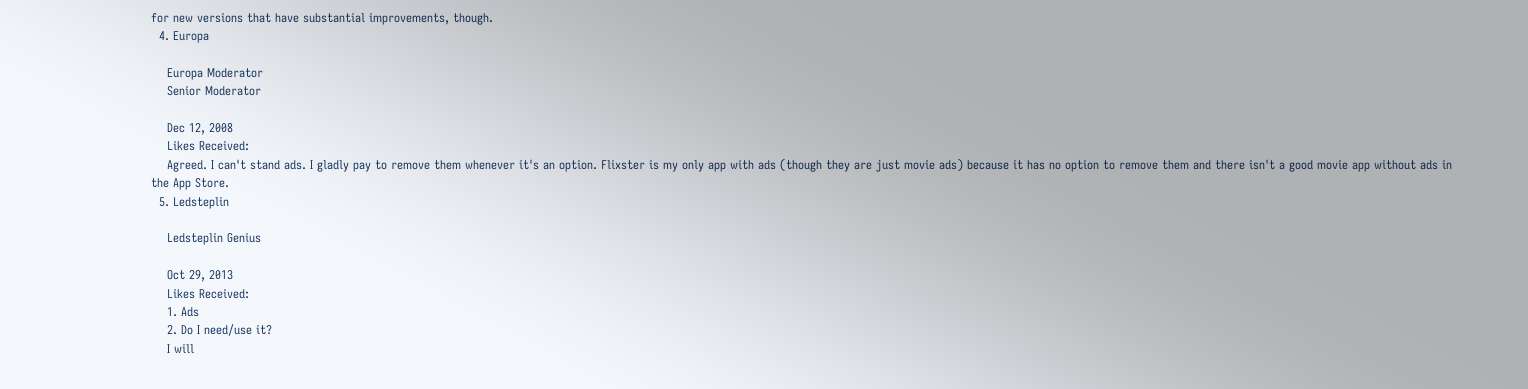for new versions that have substantial improvements, though.
  4. Europa

    Europa Moderator
    Senior Moderator

    Dec 12, 2008
    Likes Received:
    Agreed. I can't stand ads. I gladly pay to remove them whenever it's an option. Flixster is my only app with ads (though they are just movie ads) because it has no option to remove them and there isn't a good movie app without ads in the App Store.
  5. Ledsteplin

    Ledsteplin Genius

    Oct 29, 2013
    Likes Received:
    1. Ads
    2. Do I need/use it?
    I will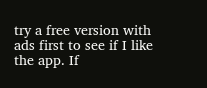try a free version with ads first to see if I like the app. If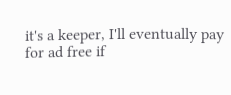it's a keeper, I'll eventually pay for ad free if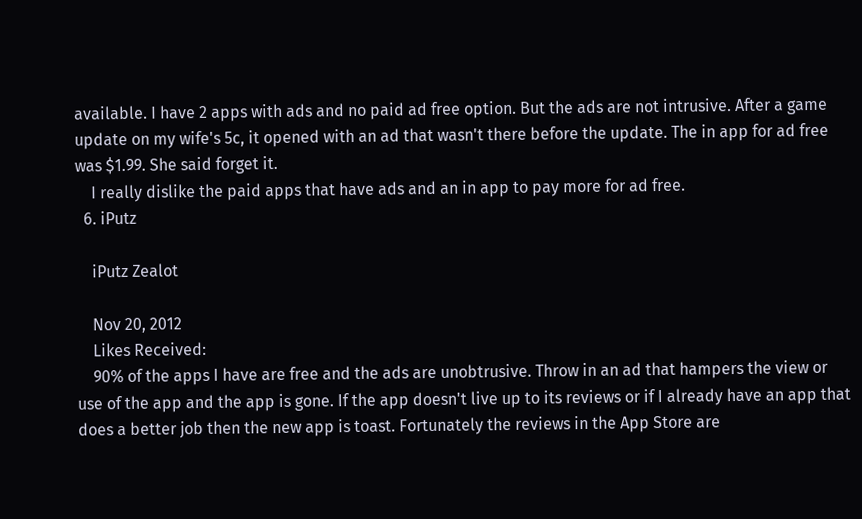available. I have 2 apps with ads and no paid ad free option. But the ads are not intrusive. After a game update on my wife's 5c, it opened with an ad that wasn't there before the update. The in app for ad free was $1.99. She said forget it.
    I really dislike the paid apps that have ads and an in app to pay more for ad free.
  6. iPutz

    iPutz Zealot

    Nov 20, 2012
    Likes Received:
    90% of the apps I have are free and the ads are unobtrusive. Throw in an ad that hampers the view or use of the app and the app is gone. If the app doesn't live up to its reviews or if I already have an app that does a better job then the new app is toast. Fortunately the reviews in the App Store are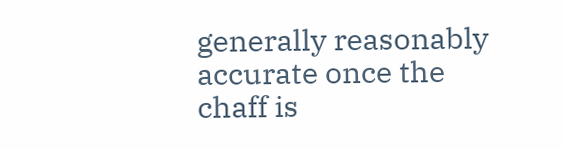generally reasonably accurate once the chaff is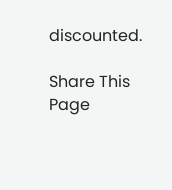discounted.

Share This Page